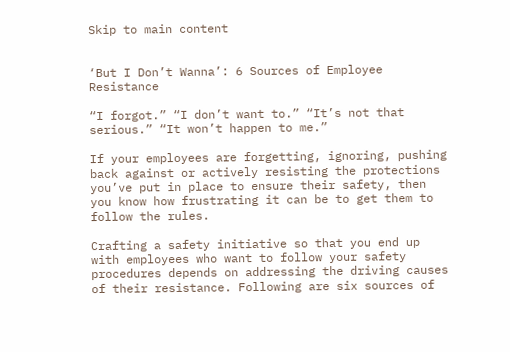Skip to main content


‘But I Don’t Wanna’: 6 Sources of Employee Resistance

“I forgot.” “I don’t want to.” “It’s not that serious.” “It won’t happen to me.”

If your employees are forgetting, ignoring, pushing back against or actively resisting the protections you’ve put in place to ensure their safety, then you know how frustrating it can be to get them to follow the rules.

Crafting a safety initiative so that you end up with employees who want to follow your safety procedures depends on addressing the driving causes of their resistance. Following are six sources of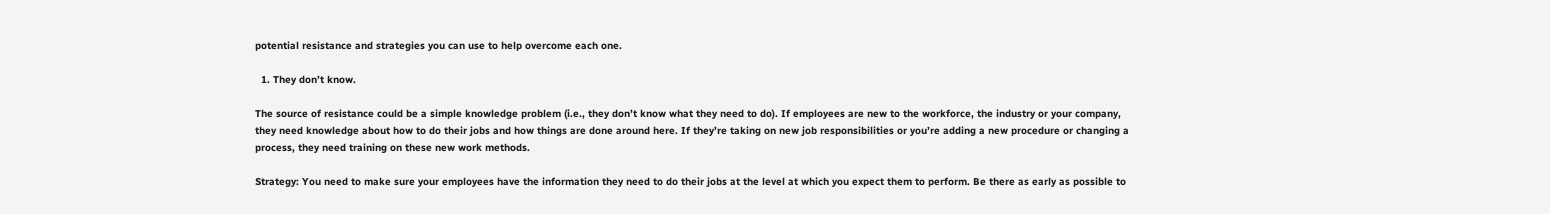potential resistance and strategies you can use to help overcome each one.

  1. They don’t know.

The source of resistance could be a simple knowledge problem (i.e., they don’t know what they need to do). If employees are new to the workforce, the industry or your company, they need knowledge about how to do their jobs and how things are done around here. If they’re taking on new job responsibilities or you’re adding a new procedure or changing a process, they need training on these new work methods.

Strategy: You need to make sure your employees have the information they need to do their jobs at the level at which you expect them to perform. Be there as early as possible to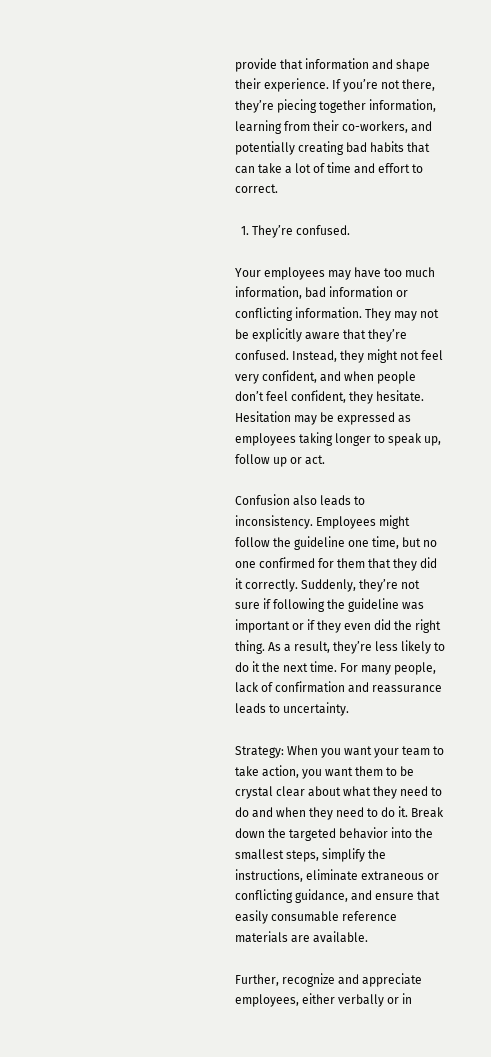provide that information and shape their experience. If you’re not there, they’re piecing together information, learning from their co-workers, and potentially creating bad habits that can take a lot of time and effort to correct.

  1. They’re confused.

Your employees may have too much information, bad information or conflicting information. They may not be explicitly aware that they’re confused. Instead, they might not feel very confident, and when people don’t feel confident, they hesitate. Hesitation may be expressed as employees taking longer to speak up, follow up or act.

Confusion also leads to inconsistency. Employees might follow the guideline one time, but no one confirmed for them that they did it correctly. Suddenly, they’re not sure if following the guideline was important or if they even did the right thing. As a result, they’re less likely to do it the next time. For many people, lack of confirmation and reassurance leads to uncertainty.

Strategy: When you want your team to take action, you want them to be crystal clear about what they need to do and when they need to do it. Break down the targeted behavior into the smallest steps, simplify the instructions, eliminate extraneous or conflicting guidance, and ensure that easily consumable reference materials are available.

Further, recognize and appreciate employees, either verbally or in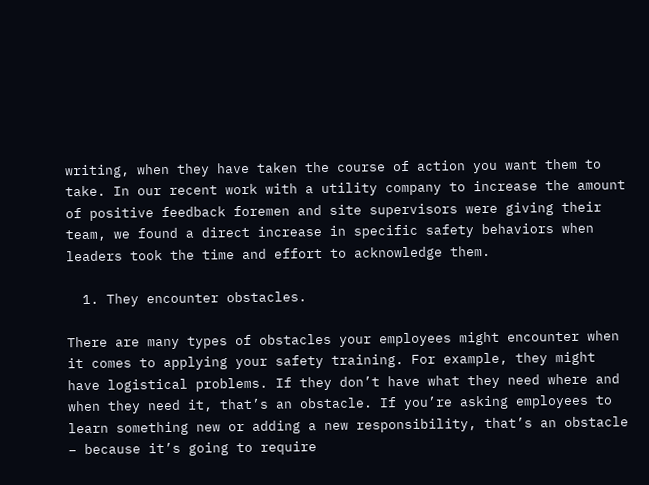writing, when they have taken the course of action you want them to take. In our recent work with a utility company to increase the amount of positive feedback foremen and site supervisors were giving their team, we found a direct increase in specific safety behaviors when leaders took the time and effort to acknowledge them.

  1. They encounter obstacles.

There are many types of obstacles your employees might encounter when it comes to applying your safety training. For example, they might have logistical problems. If they don’t have what they need where and when they need it, that’s an obstacle. If you’re asking employees to learn something new or adding a new responsibility, that’s an obstacle – because it’s going to require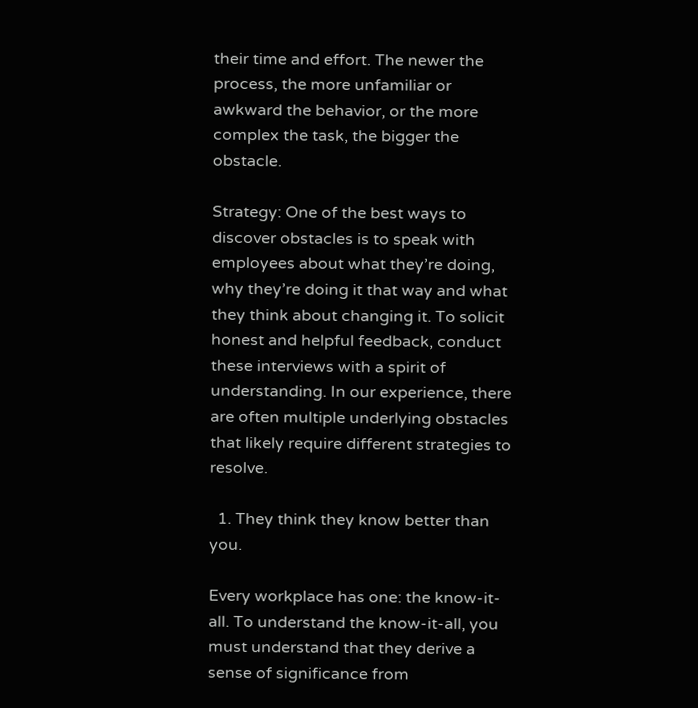their time and effort. The newer the process, the more unfamiliar or awkward the behavior, or the more complex the task, the bigger the obstacle.

Strategy: One of the best ways to discover obstacles is to speak with employees about what they’re doing, why they’re doing it that way and what they think about changing it. To solicit honest and helpful feedback, conduct these interviews with a spirit of understanding. In our experience, there are often multiple underlying obstacles that likely require different strategies to resolve.

  1. They think they know better than you.

Every workplace has one: the know-it-all. To understand the know-it-all, you must understand that they derive a sense of significance from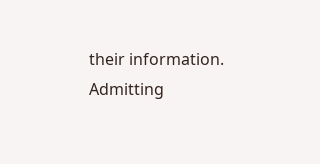their information. Admitting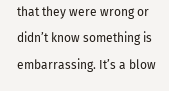that they were wrong or didn’t know something is embarrassing. It’s a blow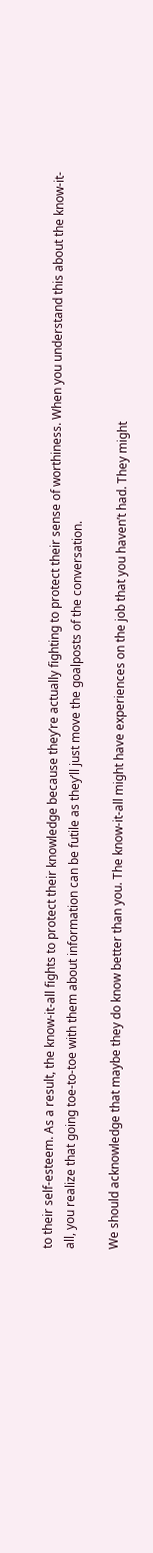to their self-esteem. As a result, the know-it-all fights to protect their knowledge because they’re actually fighting to protect their sense of worthiness. When you understand this about the know-it-all, you realize that going toe-to-toe with them about information can be futile as they’ll just move the goalposts of the conversation.

We should acknowledge that maybe they do know better than you. The know-it-all might have experiences on the job that you haven’t had. They might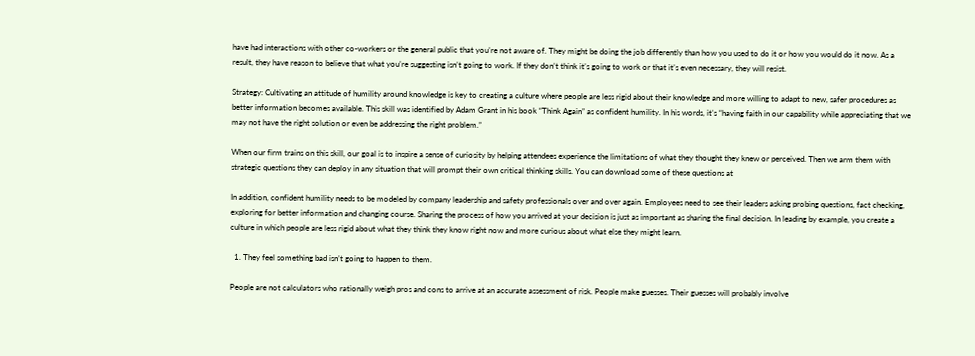have had interactions with other co-workers or the general public that you’re not aware of. They might be doing the job differently than how you used to do it or how you would do it now. As a result, they have reason to believe that what you’re suggesting isn’t going to work. If they don’t think it’s going to work or that it’s even necessary, they will resist.

Strategy: Cultivating an attitude of humility around knowledge is key to creating a culture where people are less rigid about their knowledge and more willing to adapt to new, safer procedures as better information becomes available. This skill was identified by Adam Grant in his book “Think Again” as confident humility. In his words, it’s “having faith in our capability while appreciating that we may not have the right solution or even be addressing the right problem.”

When our firm trains on this skill, our goal is to inspire a sense of curiosity by helping attendees experience the limitations of what they thought they knew or perceived. Then we arm them with strategic questions they can deploy in any situation that will prompt their own critical thinking skills. You can download some of these questions at

In addition, confident humility needs to be modeled by company leadership and safety professionals over and over again. Employees need to see their leaders asking probing questions, fact checking, exploring for better information and changing course. Sharing the process of how you arrived at your decision is just as important as sharing the final decision. In leading by example, you create a culture in which people are less rigid about what they think they know right now and more curious about what else they might learn.

  1. They feel something bad isn’t going to happen to them.

People are not calculators who rationally weigh pros and cons to arrive at an accurate assessment of risk. People make guesses. Their guesses will probably involve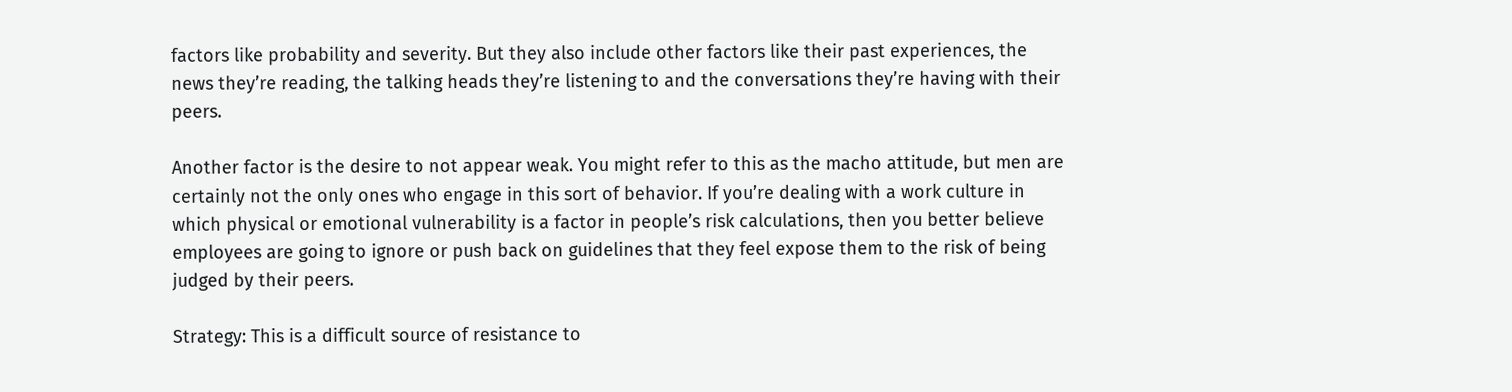factors like probability and severity. But they also include other factors like their past experiences, the news they’re reading, the talking heads they’re listening to and the conversations they’re having with their peers.

Another factor is the desire to not appear weak. You might refer to this as the macho attitude, but men are certainly not the only ones who engage in this sort of behavior. If you’re dealing with a work culture in which physical or emotional vulnerability is a factor in people’s risk calculations, then you better believe employees are going to ignore or push back on guidelines that they feel expose them to the risk of being judged by their peers.

Strategy: This is a difficult source of resistance to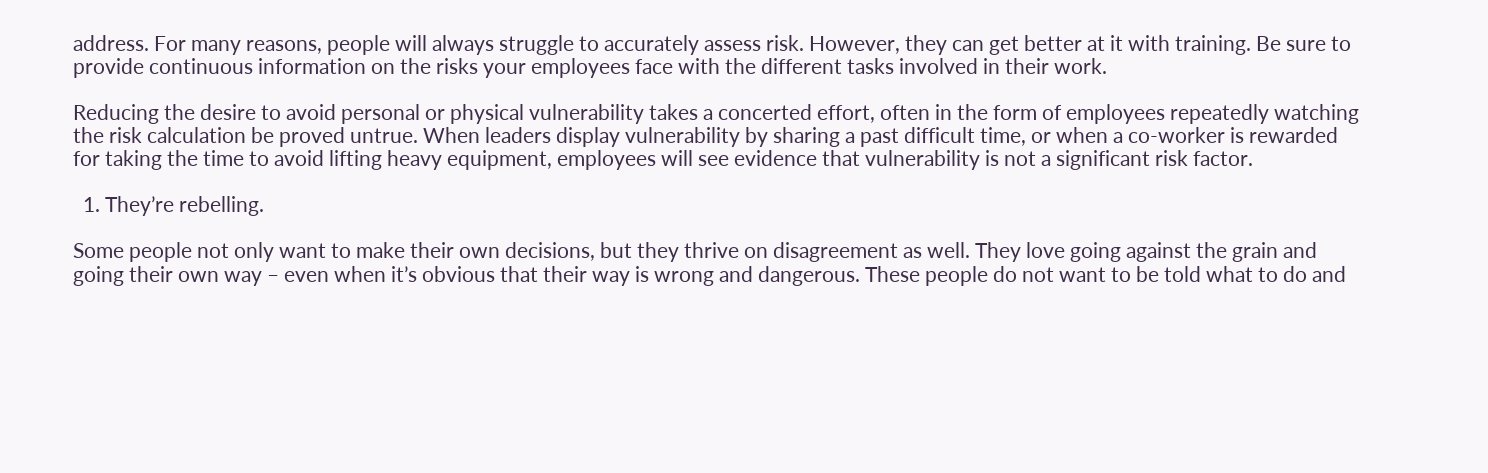address. For many reasons, people will always struggle to accurately assess risk. However, they can get better at it with training. Be sure to provide continuous information on the risks your employees face with the different tasks involved in their work.

Reducing the desire to avoid personal or physical vulnerability takes a concerted effort, often in the form of employees repeatedly watching the risk calculation be proved untrue. When leaders display vulnerability by sharing a past difficult time, or when a co-worker is rewarded for taking the time to avoid lifting heavy equipment, employees will see evidence that vulnerability is not a significant risk factor.

  1. They’re rebelling.

Some people not only want to make their own decisions, but they thrive on disagreement as well. They love going against the grain and going their own way – even when it’s obvious that their way is wrong and dangerous. These people do not want to be told what to do and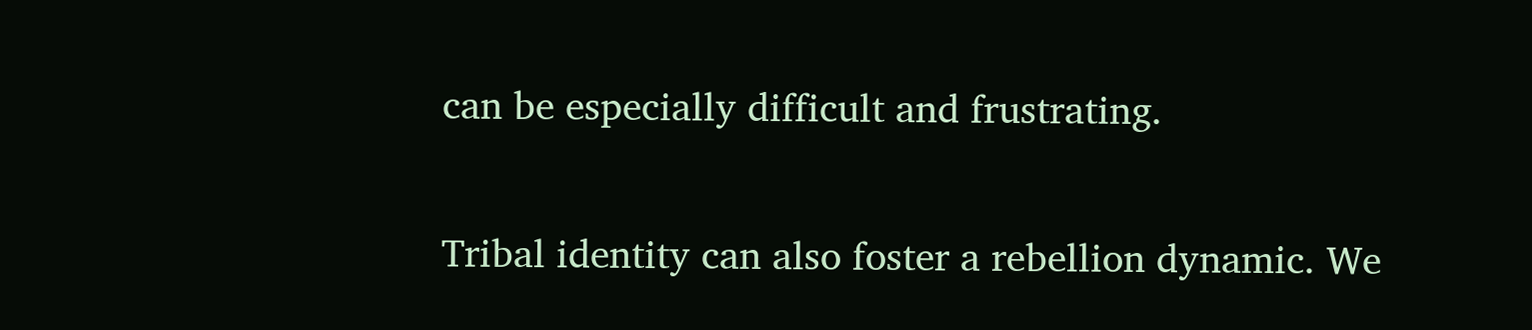can be especially difficult and frustrating.

Tribal identity can also foster a rebellion dynamic. We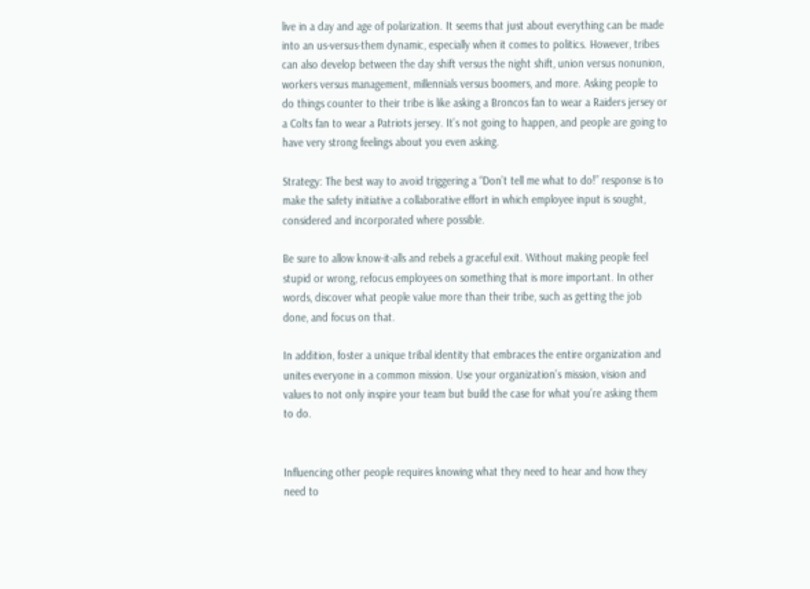live in a day and age of polarization. It seems that just about everything can be made into an us-versus-them dynamic, especially when it comes to politics. However, tribes can also develop between the day shift versus the night shift, union versus nonunion, workers versus management, millennials versus boomers, and more. Asking people to do things counter to their tribe is like asking a Broncos fan to wear a Raiders jersey or a Colts fan to wear a Patriots jersey. It’s not going to happen, and people are going to have very strong feelings about you even asking.

Strategy: The best way to avoid triggering a “Don’t tell me what to do!” response is to make the safety initiative a collaborative effort in which employee input is sought, considered and incorporated where possible.

Be sure to allow know-it-alls and rebels a graceful exit. Without making people feel stupid or wrong, refocus employees on something that is more important. In other words, discover what people value more than their tribe, such as getting the job done, and focus on that.

In addition, foster a unique tribal identity that embraces the entire organization and unites everyone in a common mission. Use your organization’s mission, vision and values to not only inspire your team but build the case for what you’re asking them to do.


Influencing other people requires knowing what they need to hear and how they need to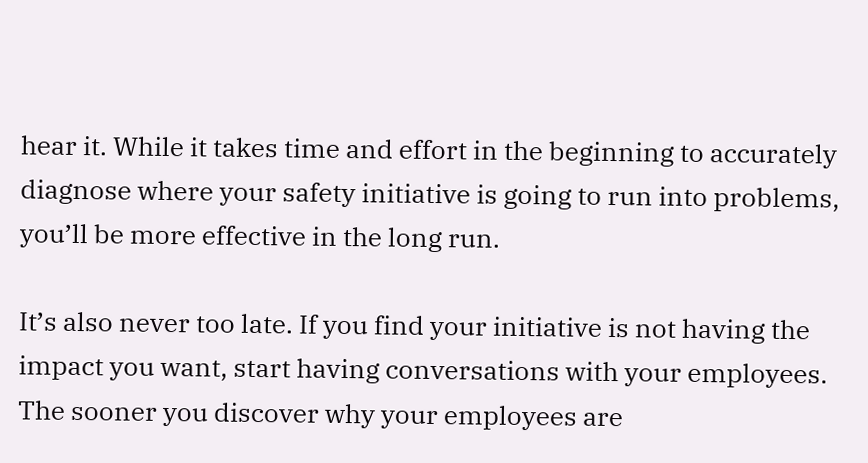hear it. While it takes time and effort in the beginning to accurately diagnose where your safety initiative is going to run into problems, you’ll be more effective in the long run.

It’s also never too late. If you find your initiative is not having the impact you want, start having conversations with your employees. The sooner you discover why your employees are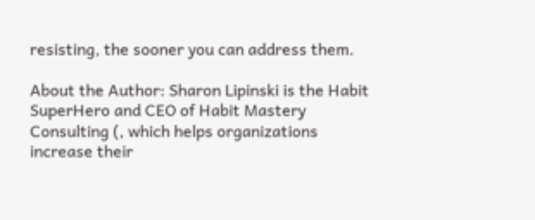resisting, the sooner you can address them.

About the Author: Sharon Lipinski is the Habit SuperHero and CEO of Habit Mastery Consulting (, which helps organizations increase their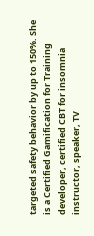targeted safety behavior by up to 150%. She is a Certified Gamification for Training developer, certified CBT for insomnia instructor, speaker, TV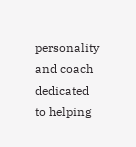personality and coach dedicated to helping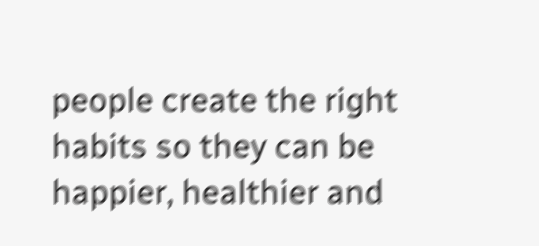people create the right habits so they can be happier, healthier and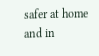safer at home and in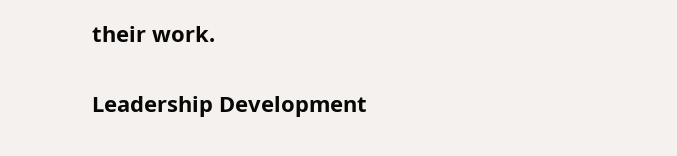their work.

Leadership Development